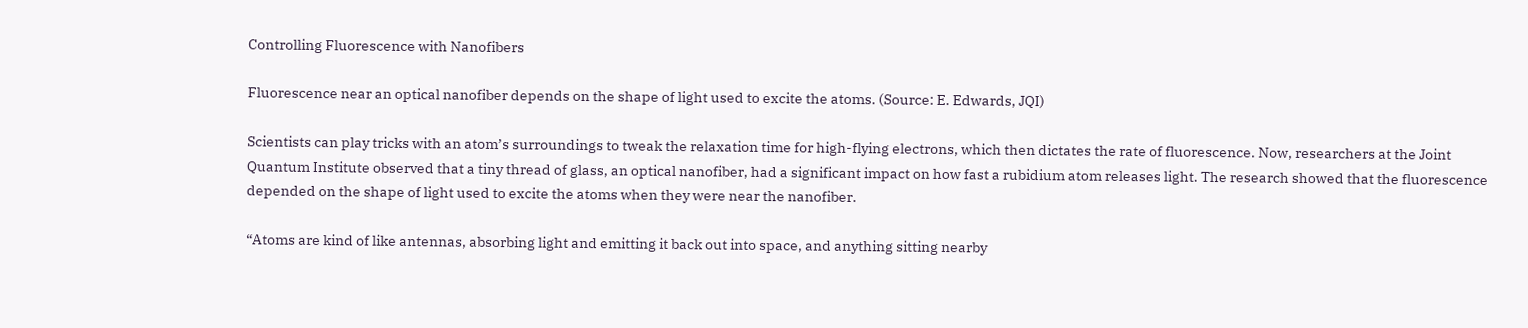Controlling Fluorescence with Nanofibers

Fluorescence near an optical nanofiber depends on the shape of light used to excite the atoms. (Source: E. Edwards, JQI)

Scientists can play tricks with an atom’s surroundings to tweak the relaxation time for high-flying electrons, which then dictates the rate of fluorescence. Now, researchers at the Joint Quantum Institute observed that a tiny thread of glass, an optical nanofiber, had a significant impact on how fast a rubidium atom releases light. The research showed that the fluorescence depended on the shape of light used to excite the atoms when they were near the nanofiber.

“Atoms are kind of like antennas, absorbing light and emitting it back out into space, and anything sitting nearby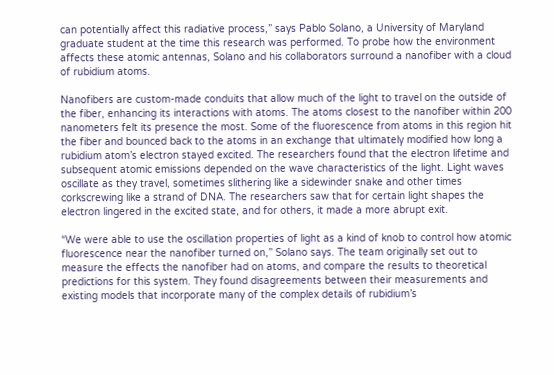can potentially affect this radiative process,” says Pablo Solano, a University of Maryland graduate student at the time this research was performed. To probe how the environment affects these atomic antennas, Solano and his collaborators surround a nanofiber with a cloud of rubidium atoms.

Nanofibers are custom-made conduits that allow much of the light to travel on the outside of the fiber, enhancing its interactions with atoms. The atoms closest to the nanofiber within 200 nanometers felt its presence the most. Some of the fluorescence from atoms in this region hit the fiber and bounced back to the atoms in an exchange that ultimately modified how long a rubidium atom’s electron stayed excited. The researchers found that the electron lifetime and subsequent atomic emissions depended on the wave characteristics of the light. Light waves oscillate as they travel, sometimes slithering like a sidewinder snake and other times corkscrewing like a strand of DNA. The researchers saw that for certain light shapes the electron lingered in the excited state, and for others, it made a more abrupt exit.

“We were able to use the oscillation properties of light as a kind of knob to control how atomic fluorescence near the nanofiber turned on,” Solano says. The team originally set out to measure the effects the nanofiber had on atoms, and compare the results to theoretical predictions for this system. They found disagreements between their measurements and existing models that incorporate many of the complex details of rubidium’s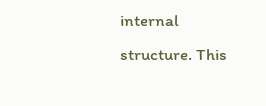internal structure. This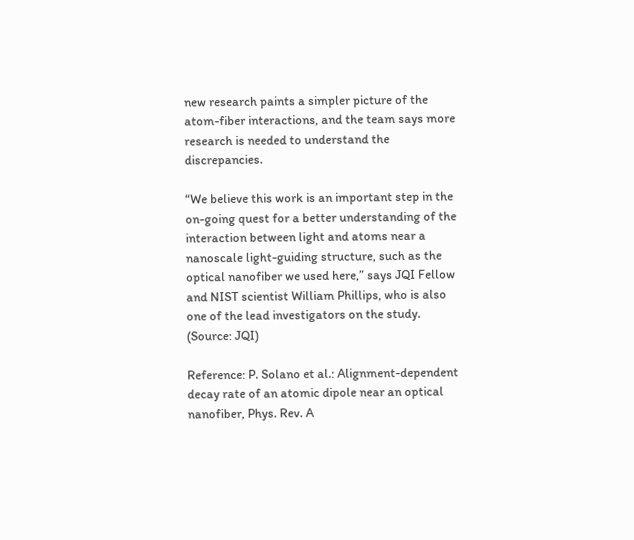new research paints a simpler picture of the atom-fiber interactions, and the team says more research is needed to understand the discrepancies.

“We believe this work is an important step in the on-going quest for a better understanding of the interaction between light and atoms near a nanoscale light-guiding structure, such as the optical nanofiber we used here,” says JQI Fellow and NIST scientist William Phillips, who is also one of the lead investigators on the study. (Source: JQI)

Reference: P. Solano et al.: Alignment-dependent decay rate of an atomic dipole near an optical nanofiber, Phys. Rev. A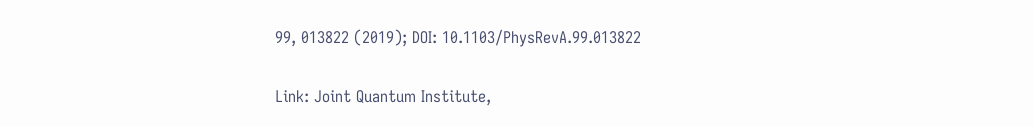99, 013822 (2019); DOI: 10.1103/PhysRevA.99.013822

Link: Joint Quantum Institute,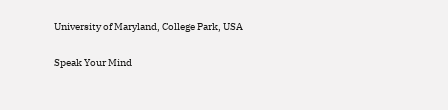University of Maryland, College Park, USA

Speak Your Mind